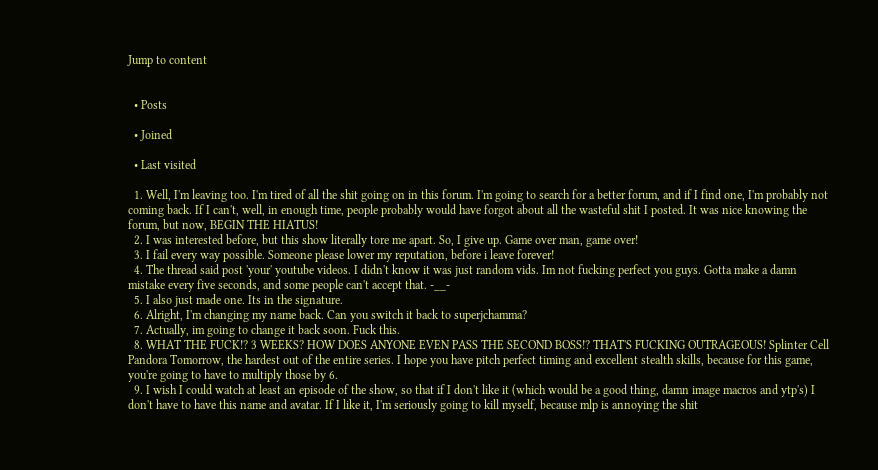Jump to content


  • Posts

  • Joined

  • Last visited

  1. Well, I'm leaving too. I'm tired of all the shit going on in this forum. I'm going to search for a better forum, and if I find one, I'm probably not coming back. If I can't, well, in enough time, people probably would have forgot about all the wasteful shit I posted. It was nice knowing the forum, but now, BEGIN THE HIATUS!
  2. I was interested before, but this show literally tore me apart. So, I give up. Game over man, game over!
  3. I fail every way possible. Someone please lower my reputation, before i leave forever!
  4. The thread said post 'your' youtube videos. I didn't know it was just random vids. Im not fucking perfect you guys. Gotta make a damn mistake every five seconds, and some people can't accept that. -__-
  5. I also just made one. Its in the signature.
  6. Alright, I'm changing my name back. Can you switch it back to superjchamma?
  7. Actually, im going to change it back soon. Fuck this.
  8. WHAT THE FUCK!? 3 WEEKS? HOW DOES ANYONE EVEN PASS THE SECOND BOSS!? THAT'S FUCKING OUTRAGEOUS! Splinter Cell Pandora Tomorrow, the hardest out of the entire series. I hope you have pitch perfect timing and excellent stealth skills, because for this game, you're going to have to multiply those by 6.
  9. I wish I could watch at least an episode of the show, so that if I don't like it (which would be a good thing, damn image macros and ytp's) I don't have to have this name and avatar. If I like it, I'm seriously going to kill myself, because mlp is annoying the shit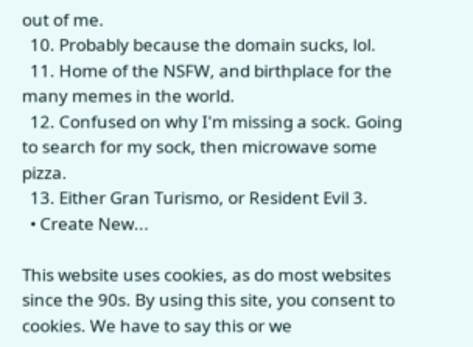out of me.
  10. Probably because the domain sucks, lol.
  11. Home of the NSFW, and birthplace for the many memes in the world.
  12. Confused on why I'm missing a sock. Going to search for my sock, then microwave some pizza.
  13. Either Gran Turismo, or Resident Evil 3.
  • Create New...

This website uses cookies, as do most websites since the 90s. By using this site, you consent to cookies. We have to say this or we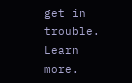get in trouble. Learn more.